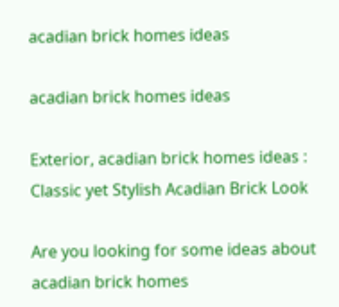acadian brick homes ideas

acadian brick homes ideas

Exterior, acadian brick homes ideas : Classic yet Stylish Acadian Brick Look

Are you looking for some ideas about acadian brick homes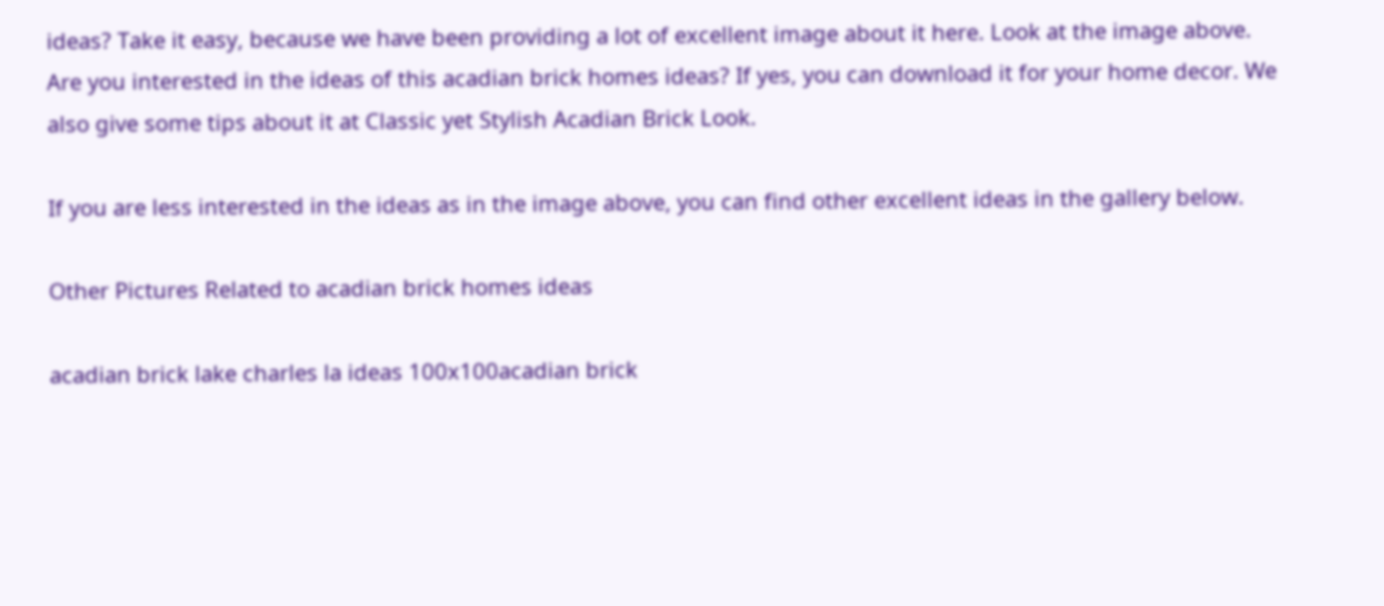ideas? Take it easy, because we have been providing a lot of excellent image about it here. Look at the image above. Are you interested in the ideas of this acadian brick homes ideas? If yes, you can download it for your home decor. We also give some tips about it at Classic yet Stylish Acadian Brick Look.

If you are less interested in the ideas as in the image above, you can find other excellent ideas in the gallery below.

Other Pictures Related to acadian brick homes ideas

acadian brick lake charles la ideas 100x100acadian brick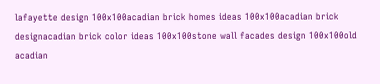lafayette design 100x100acadian brick homes ideas 100x100acadian brick designacadian brick color ideas 100x100stone wall facades design 100x100old acadian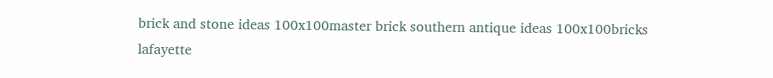brick and stone ideas 100x100master brick southern antique ideas 100x100bricks lafayette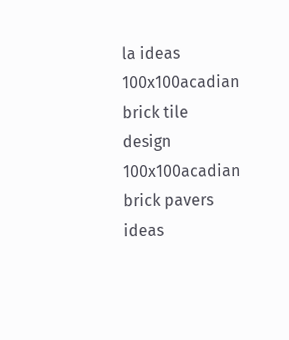la ideas 100x100acadian brick tile design 100x100acadian brick pavers ideas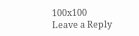100x100
Leave a Reply